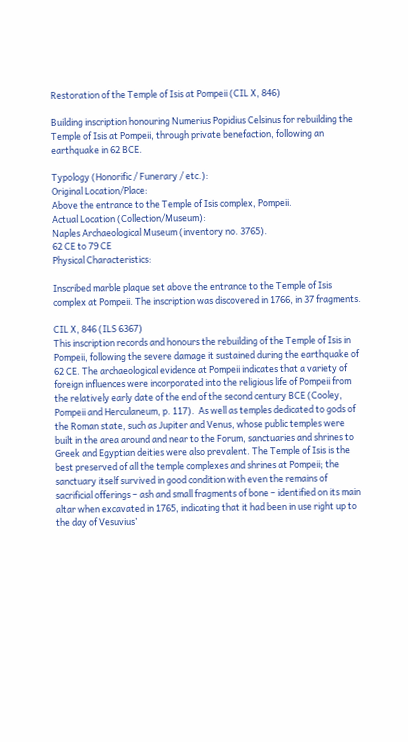Restoration of the Temple of Isis at Pompeii (CIL X, 846)

Building inscription honouring Numerius Popidius Celsinus for rebuilding the Temple of Isis at Pompeii, through private benefaction, following an earthquake in 62 BCE.

Typology (Honorific / Funerary / etc.):
Original Location/Place:
Above the entrance to the Temple of Isis complex, Pompeii.
Actual Location (Collection/Museum):
Naples Archaeological Museum (inventory no. 3765).
62 CE to 79 CE
Physical Characteristics:

Inscribed marble plaque set above the entrance to the Temple of Isis complex at Pompeii. The inscription was discovered in 1766, in 37 fragments.

CIL X, 846 (ILS 6367)
This inscription records and honours the rebuilding of the Temple of Isis in Pompeii, following the severe damage it sustained during the earthquake of 62 CE. The archaeological evidence at Pompeii indicates that a variety of foreign influences were incorporated into the religious life of Pompeii from the relatively early date of the end of the second century BCE (Cooley, Pompeii and Herculaneum, p. 117).  As well as temples dedicated to gods of the Roman state, such as Jupiter and Venus, whose public temples were built in the area around and near to the Forum, sanctuaries and shrines to Greek and Egyptian deities were also prevalent. The Temple of Isis is the best preserved of all the temple complexes and shrines at Pompeii; the sanctuary itself survived in good condition with even the remains of sacrificial offerings – ash and small fragments of bone – identified on its main altar when excavated in 1765, indicating that it had been in use right up to the day of Vesuvius’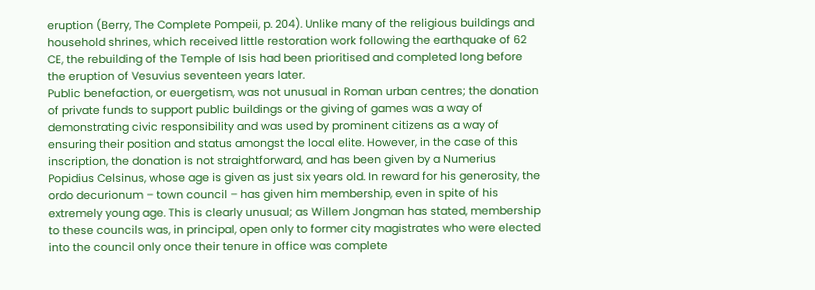eruption (Berry, The Complete Pompeii, p. 204). Unlike many of the religious buildings and household shrines, which received little restoration work following the earthquake of 62 CE, the rebuilding of the Temple of Isis had been prioritised and completed long before the eruption of Vesuvius seventeen years later.
Public benefaction, or euergetism, was not unusual in Roman urban centres; the donation of private funds to support public buildings or the giving of games was a way of demonstrating civic responsibility and was used by prominent citizens as a way of ensuring their position and status amongst the local elite. However, in the case of this inscription, the donation is not straightforward, and has been given by a Numerius Popidius Celsinus, whose age is given as just six years old. In reward for his generosity, the ordo decurionum – town council – has given him membership, even in spite of his extremely young age. This is clearly unusual; as Willem Jongman has stated, membership to these councils was, in principal, open only to former city magistrates who were elected into the council only once their tenure in office was complete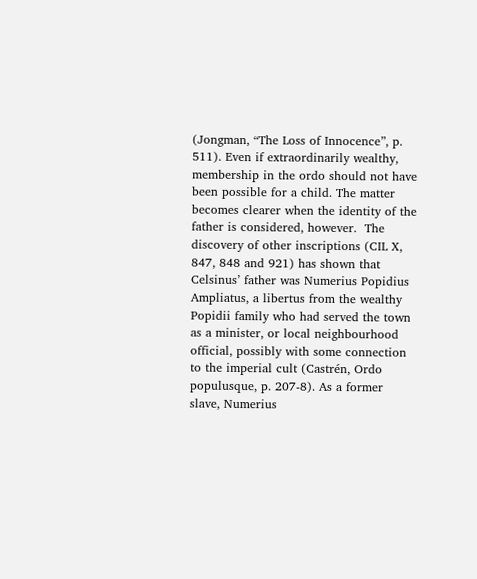(Jongman, “The Loss of Innocence”, p. 511). Even if extraordinarily wealthy, membership in the ordo should not have been possible for a child. The matter becomes clearer when the identity of the father is considered, however.  The discovery of other inscriptions (CIL X, 847, 848 and 921) has shown that Celsinus’ father was Numerius Popidius Ampliatus, a libertus from the wealthy Popidii family who had served the town as a minister, or local neighbourhood official, possibly with some connection to the imperial cult (Castrén, Ordo populusque, p. 207-8). As a former slave, Numerius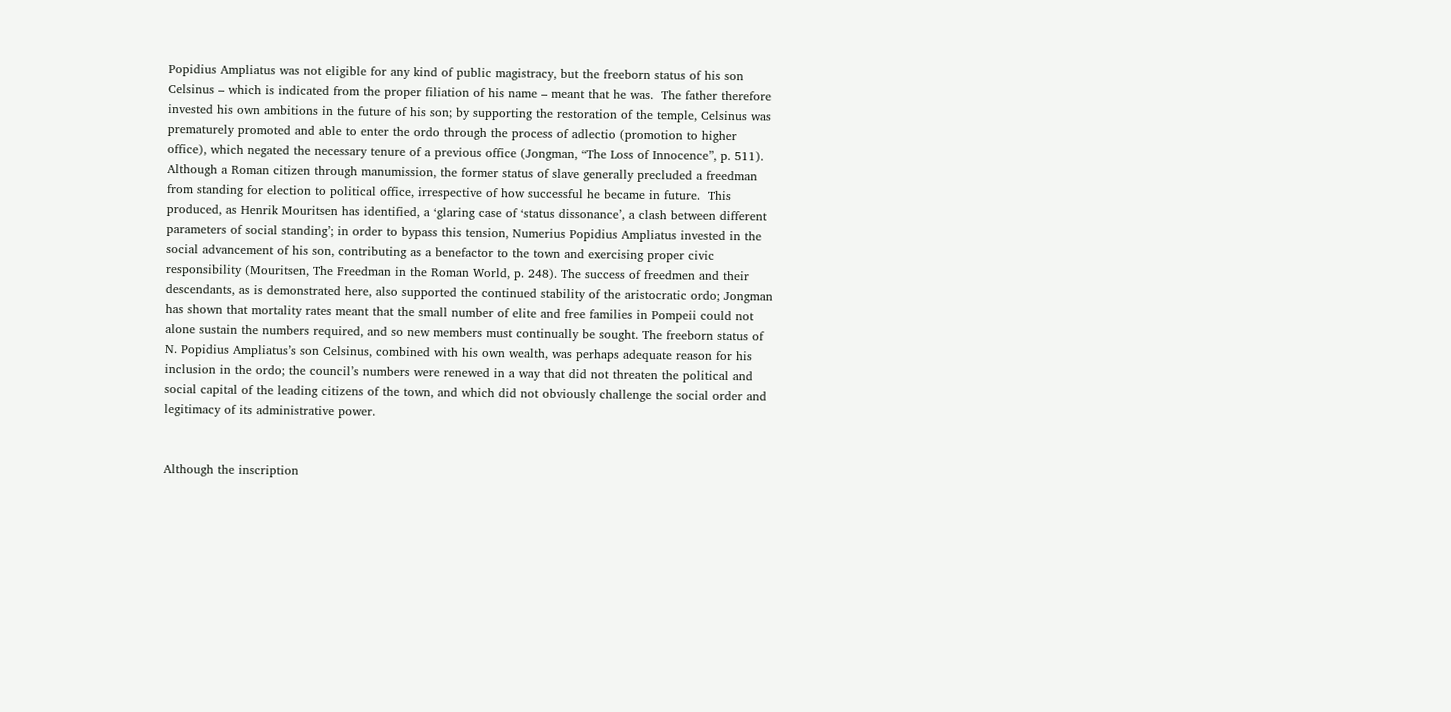Popidius Ampliatus was not eligible for any kind of public magistracy, but the freeborn status of his son Celsinus – which is indicated from the proper filiation of his name – meant that he was.  The father therefore invested his own ambitions in the future of his son; by supporting the restoration of the temple, Celsinus was prematurely promoted and able to enter the ordo through the process of adlectio (promotion to higher office), which negated the necessary tenure of a previous office (Jongman, “The Loss of Innocence”, p. 511). Although a Roman citizen through manumission, the former status of slave generally precluded a freedman from standing for election to political office, irrespective of how successful he became in future.  This produced, as Henrik Mouritsen has identified, a ‘glaring case of ‘status dissonance’, a clash between different parameters of social standing’; in order to bypass this tension, Numerius Popidius Ampliatus invested in the social advancement of his son, contributing as a benefactor to the town and exercising proper civic responsibility (Mouritsen, The Freedman in the Roman World, p. 248). The success of freedmen and their descendants, as is demonstrated here, also supported the continued stability of the aristocratic ordo; Jongman has shown that mortality rates meant that the small number of elite and free families in Pompeii could not alone sustain the numbers required, and so new members must continually be sought. The freeborn status of N. Popidius Ampliatus’s son Celsinus, combined with his own wealth, was perhaps adequate reason for his inclusion in the ordo; the council’s numbers were renewed in a way that did not threaten the political and social capital of the leading citizens of the town, and which did not obviously challenge the social order and legitimacy of its administrative power.


Although the inscription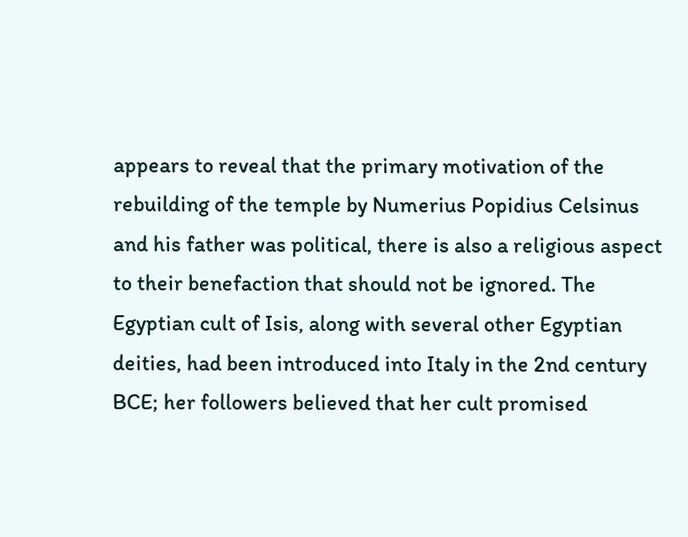appears to reveal that the primary motivation of the rebuilding of the temple by Numerius Popidius Celsinus and his father was political, there is also a religious aspect to their benefaction that should not be ignored. The Egyptian cult of Isis, along with several other Egyptian deities, had been introduced into Italy in the 2nd century BCE; her followers believed that her cult promised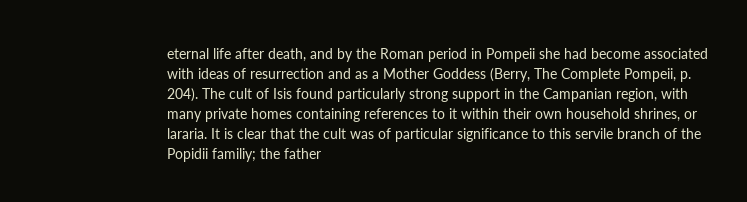eternal life after death, and by the Roman period in Pompeii she had become associated with ideas of resurrection and as a Mother Goddess (Berry, The Complete Pompeii, p. 204). The cult of Isis found particularly strong support in the Campanian region, with many private homes containing references to it within their own household shrines, or lararia. It is clear that the cult was of particular significance to this servile branch of the Popidii familiy; the father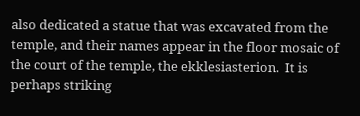also dedicated a statue that was excavated from the temple, and their names appear in the floor mosaic of the court of the temple, the ekklesiasterion.  It is perhaps striking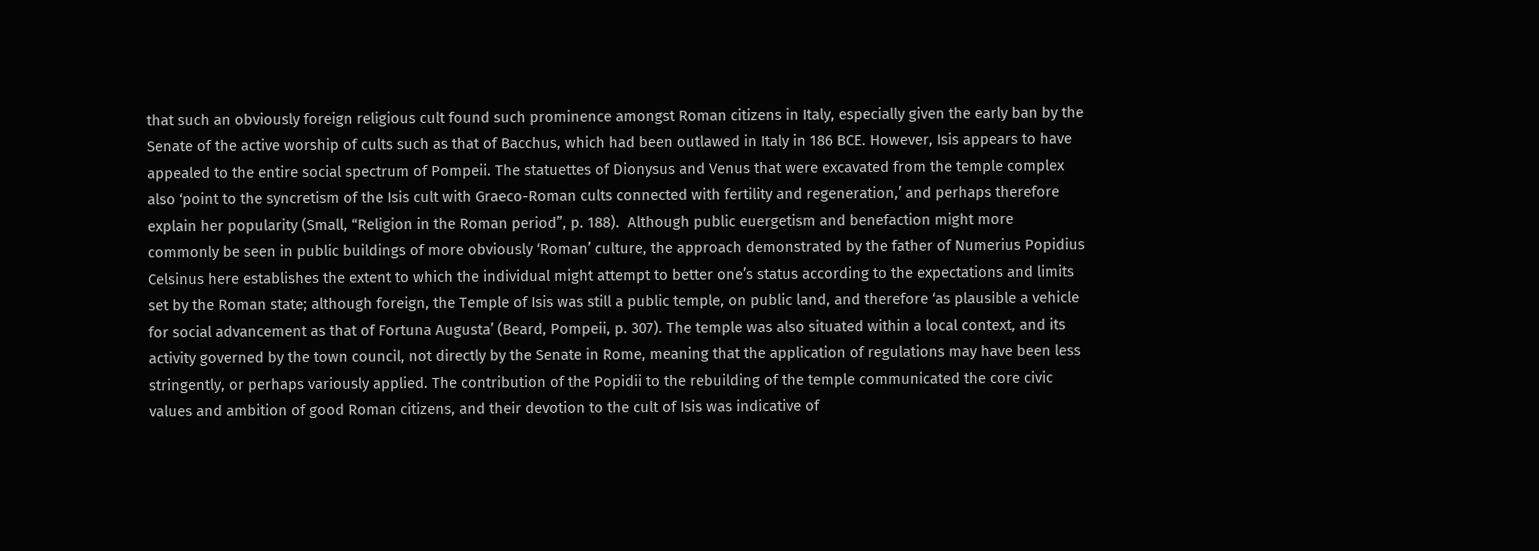that such an obviously foreign religious cult found such prominence amongst Roman citizens in Italy, especially given the early ban by the Senate of the active worship of cults such as that of Bacchus, which had been outlawed in Italy in 186 BCE. However, Isis appears to have appealed to the entire social spectrum of Pompeii. The statuettes of Dionysus and Venus that were excavated from the temple complex also ‘point to the syncretism of the Isis cult with Graeco-Roman cults connected with fertility and regeneration,’ and perhaps therefore explain her popularity (Small, “Religion in the Roman period”, p. 188).  Although public euergetism and benefaction might more commonly be seen in public buildings of more obviously ‘Roman’ culture, the approach demonstrated by the father of Numerius Popidius Celsinus here establishes the extent to which the individual might attempt to better one’s status according to the expectations and limits set by the Roman state; although foreign, the Temple of Isis was still a public temple, on public land, and therefore ‘as plausible a vehicle for social advancement as that of Fortuna Augusta’ (Beard, Pompeii, p. 307). The temple was also situated within a local context, and its activity governed by the town council, not directly by the Senate in Rome, meaning that the application of regulations may have been less stringently, or perhaps variously applied. The contribution of the Popidii to the rebuilding of the temple communicated the core civic values and ambition of good Roman citizens, and their devotion to the cult of Isis was indicative of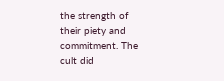the strength of their piety and commitment. The cult did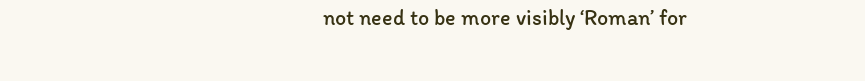not need to be more visibly ‘Roman’ for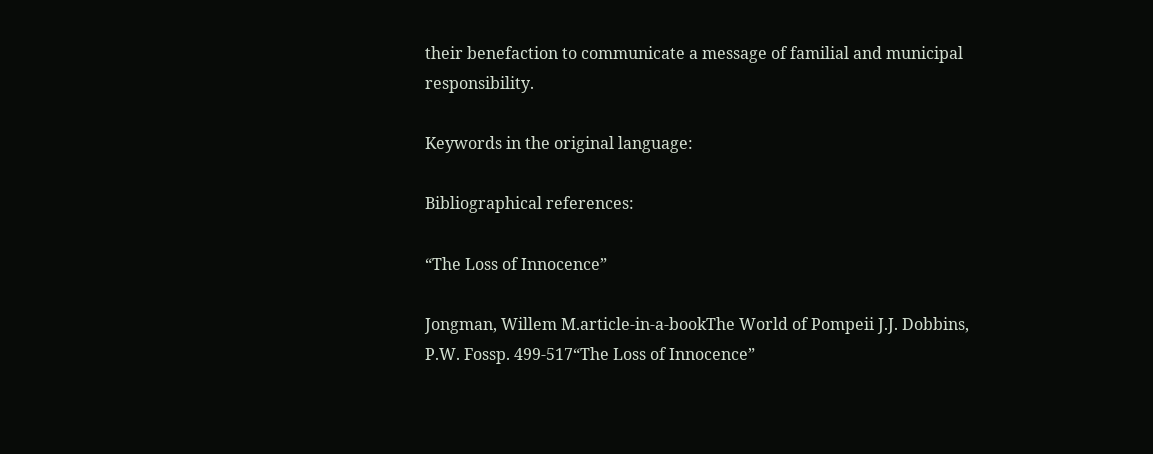their benefaction to communicate a message of familial and municipal responsibility.

Keywords in the original language:

Bibliographical references:

“The Loss of Innocence”

Jongman, Willem M.article-in-a-bookThe World of Pompeii J.J. Dobbins, P.W. Fossp. 499-517“The Loss of Innocence”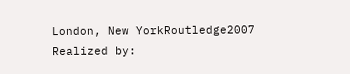London, New YorkRoutledge2007
Realized by: